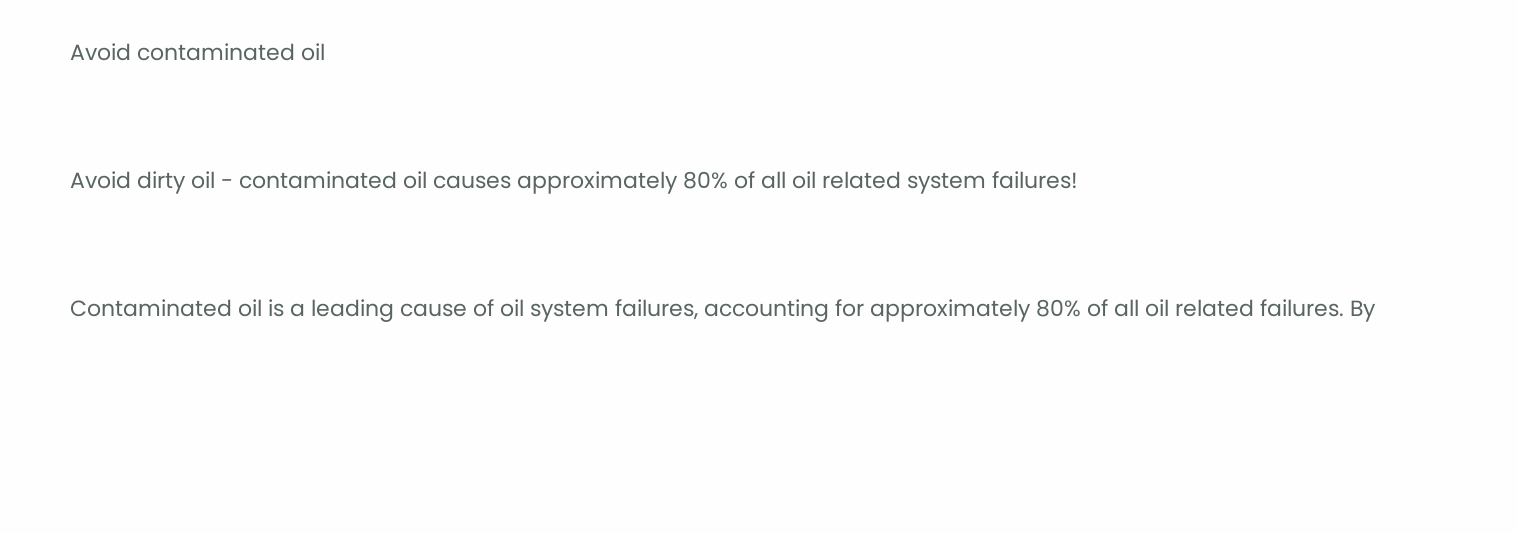Avoid contaminated oil


Avoid dirty oil - contaminated oil causes approximately 80% of all oil related system failures!


Contaminated oil is a leading cause of oil system failures, accounting for approximately 80% of all oil related failures. By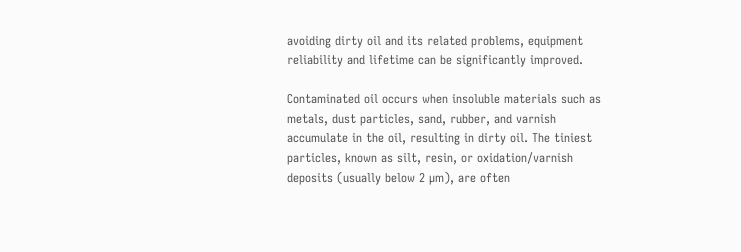avoiding dirty oil and its related problems, equipment reliability and lifetime can be significantly improved.

Contaminated oil occurs when insoluble materials such as metals, dust particles, sand, rubber, and varnish accumulate in the oil, resulting in dirty oil. The tiniest particles, known as silt, resin, or oxidation/varnish deposits (usually below 2 µm), are often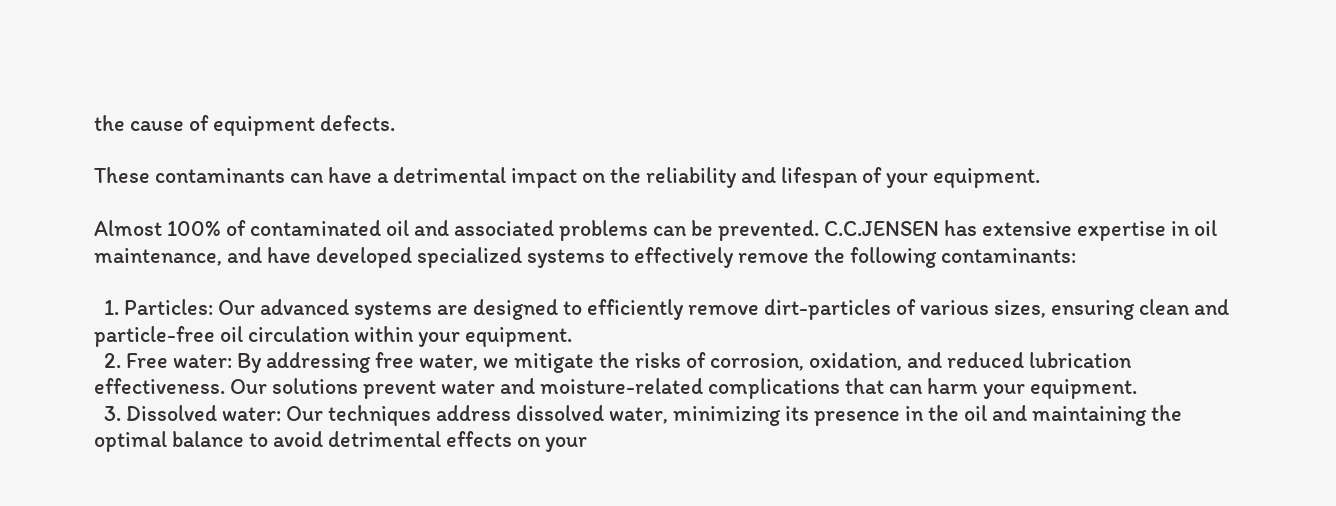the cause of equipment defects.

These contaminants can have a detrimental impact on the reliability and lifespan of your equipment.

Almost 100% of contaminated oil and associated problems can be prevented. C.C.JENSEN has extensive expertise in oil maintenance, and have developed specialized systems to effectively remove the following contaminants:

  1. Particles: Our advanced systems are designed to efficiently remove dirt-particles of various sizes, ensuring clean and particle-free oil circulation within your equipment.
  2. Free water: By addressing free water, we mitigate the risks of corrosion, oxidation, and reduced lubrication effectiveness. Our solutions prevent water and moisture-related complications that can harm your equipment.
  3. Dissolved water: Our techniques address dissolved water, minimizing its presence in the oil and maintaining the optimal balance to avoid detrimental effects on your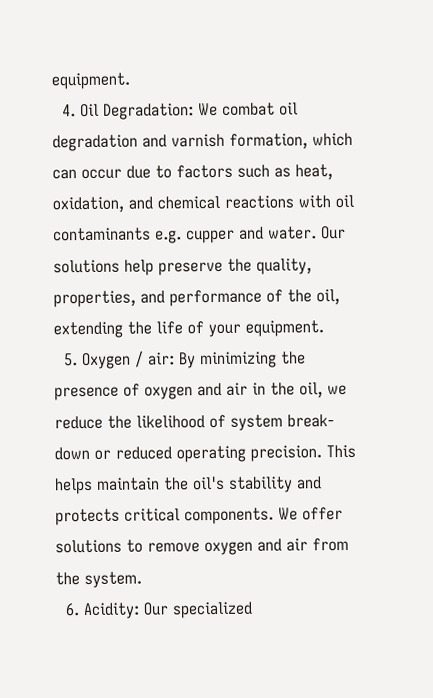equipment.
  4. Oil Degradation: We combat oil degradation and varnish formation, which can occur due to factors such as heat, oxidation, and chemical reactions with oil contaminants e.g. cupper and water. Our solutions help preserve the quality, properties, and performance of the oil, extending the life of your equipment.
  5. Oxygen / air: By minimizing the presence of oxygen and air in the oil, we reduce the likelihood of system break-down or reduced operating precision. This helps maintain the oil's stability and protects critical components. We offer solutions to remove oxygen and air from the system.
  6. Acidity: Our specialized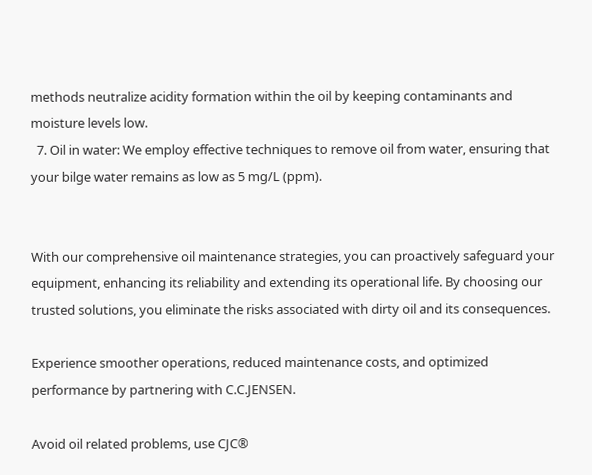methods neutralize acidity formation within the oil by keeping contaminants and moisture levels low.
  7. Oil in water: We employ effective techniques to remove oil from water, ensuring that your bilge water remains as low as 5 mg/L (ppm).


With our comprehensive oil maintenance strategies, you can proactively safeguard your equipment, enhancing its reliability and extending its operational life. By choosing our trusted solutions, you eliminate the risks associated with dirty oil and its consequences.

Experience smoother operations, reduced maintenance costs, and optimized performance by partnering with C.C.JENSEN.

Avoid oil related problems, use CJC®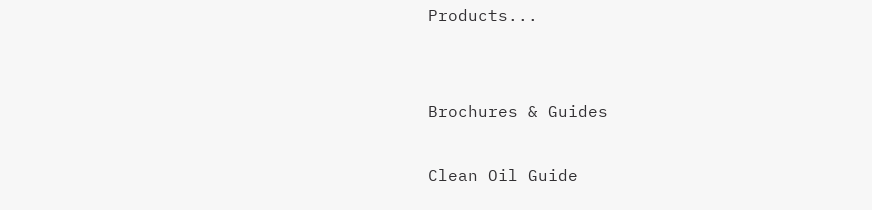Products...


Brochures & Guides

Clean Oil Guide